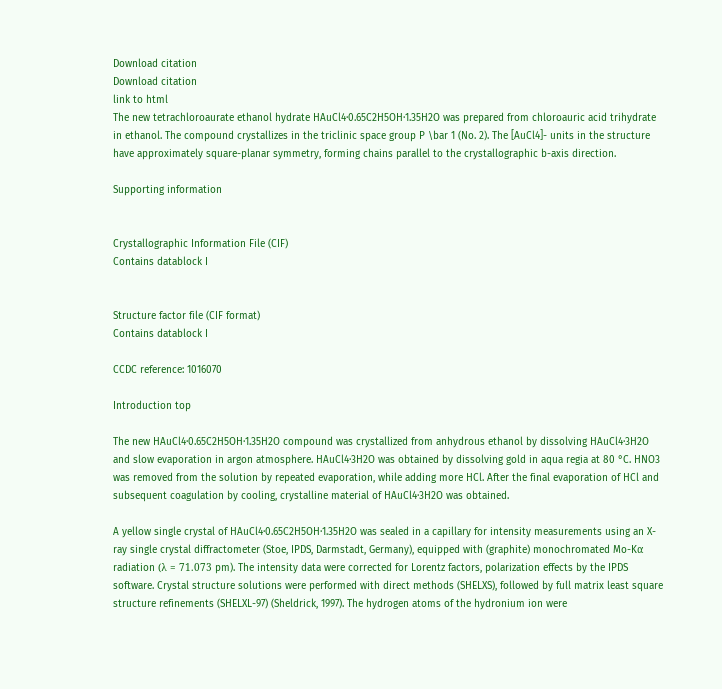Download citation
Download citation
link to html
The new tetrachloroaurate ethanol hydrate HAuCl4·0.65C2H5OH·1.35H2O was prepared from chloroauric acid trihydrate in ethanol. The compound crystallizes in the triclinic space group P \bar 1 (No. 2). The [AuCl4]- units in the structure have approximately square-planar symmetry, forming chains parallel to the crystallographic b-axis direction.

Supporting information


Crystallographic Information File (CIF)
Contains datablock I


Structure factor file (CIF format)
Contains datablock I

CCDC reference: 1016070

Introduction top

The new HAuCl4·0.65C2H5OH·1.35H2O compound was crystallized from anhydrous ethanol by dissolving HAuCl4·3H2O and slow evaporation in argon atmosphere. HAuCl4·3H2O was obtained by dissolving gold in aqua regia at 80 °C. HNO3 was removed from the solution by repeated evaporation, while adding more HCl. After the final evaporation of HCl and subsequent coagulation by cooling, crystalline material of HAuCl4·3H2O was obtained.

A yellow single crystal of HAuCl4·0.65C2H5OH·1.35H2O was sealed in a capillary for intensity measurements using an X-ray single crystal diffractometer (Stoe, IPDS, Darmstadt, Germany), equipped with (graphite) monochromated Mo-Kα radiation (λ = 71.073 pm). The intensity data were corrected for Lorentz factors, polarization effects by the IPDS software. Crystal structure solutions were performed with direct methods (SHELXS), followed by full matrix least square structure refinements (SHELXL-97) (Sheldrick, 1997). The hydrogen atoms of the hydronium ion were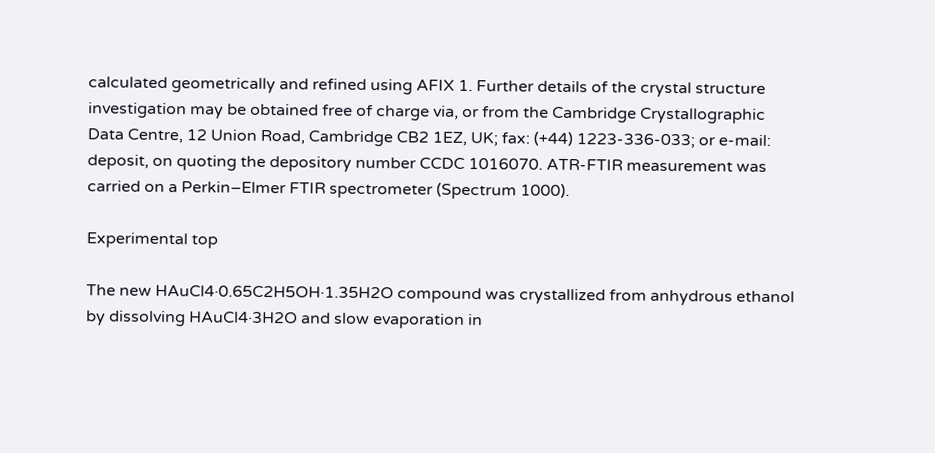calculated geometrically and refined using AFIX 1. Further details of the crystal structure investigation may be obtained free of charge via, or from the Cambridge Crystallographic Data Centre, 12 Union Road, Cambridge CB2 1EZ, UK; fax: (+44) 1223-336-033; or e-mail: deposit, on quoting the depository number CCDC 1016070. ATR-FTIR measurement was carried on a Perkin–Elmer FTIR spectrometer (Spectrum 1000).

Experimental top

The new HAuCl4·0.65C2H5OH·1.35H2O compound was crystallized from anhydrous ethanol by dissolving HAuCl4·3H2O and slow evaporation in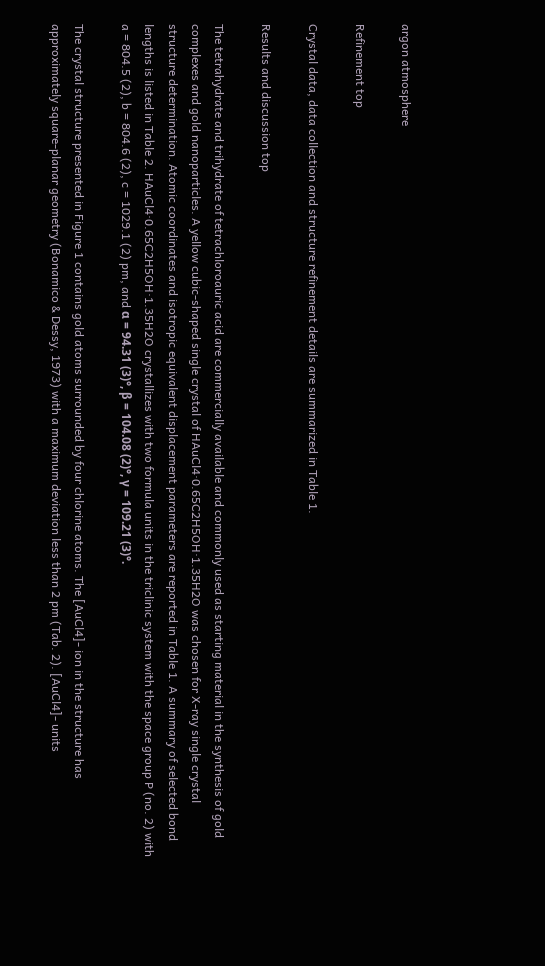argon atmosphere

Refinement top

Crystal data, data collection and structure refinement details are summarized in Table 1.

Results and discussion top

The tetrahydrate and trihydrate of tetrachloroauric acid are commercially available and commonly used as starting material in the synthesis of gold complexes and gold nanoparticles. A yellow cubic-shaped single crystal of HAuCl4·0.65C2H5OH·1.35H2O was chosen for X-ray single crystal structure determination. Atomic coordinates and isotropic equivalent displacement parameters are reported in Table 1. A summary of selected bond lengths is listed in Table 2. HAuCl4·0.65C2H5OH·1.35H2O crystallizes with two formula units in the triclinic system with the space group P (no. 2) with a = 804.5 (2), b = 804.6 (2), c = 1029.1 (2) pm, and α = 94.31 (3)°, β = 104.08 (2)°, γ = 109.21 (3)°.

The crystal structure presented in Figure 1 contains gold atoms surrounded by four chlorine atoms. The [AuCl4]- ion in the structure has approximately square-planar geometry (Bonamico & Dessy, 1973) with a maximum deviation less than 2 pm (Tab. 2). [AuCl4]- units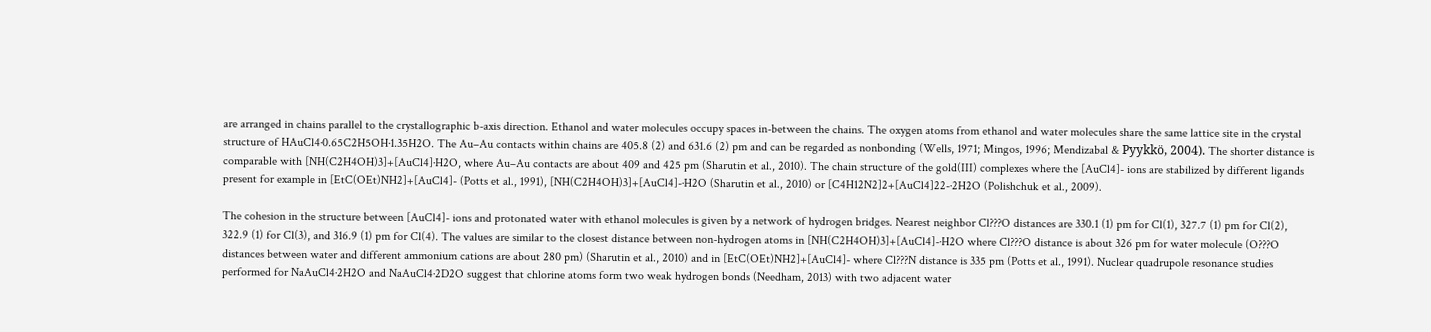are arranged in chains parallel to the crystallographic b-axis direction. Ethanol and water molecules occupy spaces in-between the chains. The oxygen atoms from ethanol and water molecules share the same lattice site in the crystal structure of HAuCl4·0.65C2H5OH·1.35H2O. The Au–Au contacts within chains are 405.8 (2) and 631.6 (2) pm and can be regarded as nonbonding (Wells, 1971; Mingos, 1996; Mendizabal & Pyykkö, 2004). The shorter distance is comparable with [NH(C2H4OH)3]+[AuCl4]·H2O, where Au–Au contacts are about 409 and 425 pm (Sharutin et al., 2010). The chain structure of the gold(III) complexes where the [AuCl4]- ions are stabilized by different ligands present for example in [EtC(OEt)NH2]+[AuCl4]- (Potts et al., 1991), [NH(C2H4OH)3]+[AuCl4]-·H2O (Sharutin et al., 2010) or [C4H12N2]2+[AuCl4]22-·2H2O (Polishchuk et al., 2009).

The cohesion in the structure between [AuCl4]- ions and protonated water with ethanol molecules is given by a network of hydrogen bridges. Nearest neighbor Cl???O distances are 330.1 (1) pm for Cl(1), 327.7 (1) pm for Cl(2), 322.9 (1) for Cl(3), and 316.9 (1) pm for Cl(4). The values are similar to the closest distance between non-hydrogen atoms in [NH(C2H4OH)3]+[AuCl4]-·H2O where Cl???O distance is about 326 pm for water molecule (O???O distances between water and different ammonium cations are about 280 pm) (Sharutin et al., 2010) and in [EtC(OEt)NH2]+[AuCl4]- where Cl???N distance is 335 pm (Potts et al., 1991). Nuclear quadrupole resonance studies performed for NaAuCl4·2H2O and NaAuCl4·2D2O suggest that chlorine atoms form two weak hydrogen bonds (Needham, 2013) with two adjacent water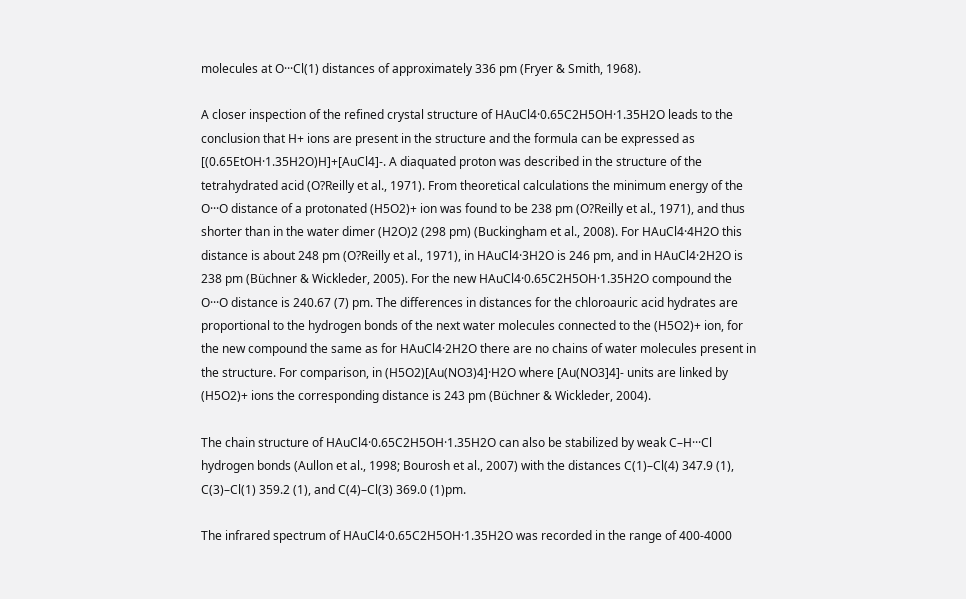molecules at O···Cl(1) distances of approximately 336 pm (Fryer & Smith, 1968).

A closer inspection of the refined crystal structure of HAuCl4·0.65C2H5OH·1.35H2O leads to the conclusion that H+ ions are present in the structure and the formula can be expressed as [(0.65EtOH·1.35H2O)H]+[AuCl4]-. A diaquated proton was described in the structure of the tetrahydrated acid (O?Reilly et al., 1971). From theoretical calculations the minimum energy of the O···O distance of a protonated (H5O2)+ ion was found to be 238 pm (O?Reilly et al., 1971), and thus shorter than in the water dimer (H2O)2 (298 pm) (Buckingham et al., 2008). For HAuCl4·4H2O this distance is about 248 pm (O?Reilly et al., 1971), in HAuCl4·3H2O is 246 pm, and in HAuCl4·2H2O is 238 pm (Büchner & Wickleder, 2005). For the new HAuCl4·0.65C2H5OH·1.35H2O compound the O···O distance is 240.67 (7) pm. The differences in distances for the chloroauric acid hydrates are proportional to the hydrogen bonds of the next water molecules connected to the (H5O2)+ ion, for the new compound the same as for HAuCl4·2H2O there are no chains of water molecules present in the structure. For comparison, in (H5O2)[Au(NO3)4]·H2O where [Au(NO3]4]- units are linked by (H5O2)+ ions the corresponding distance is 243 pm (Büchner & Wickleder, 2004).

The chain structure of HAuCl4·0.65C2H5OH·1.35H2O can also be stabilized by weak C–H···Cl hydrogen bonds (Aullon et al., 1998; Bourosh et al., 2007) with the distances C(1)–Cl(4) 347.9 (1), C(3)–Cl(1) 359.2 (1), and C(4)–Cl(3) 369.0 (1)pm.

The infrared spectrum of HAuCl4·0.65C2H5OH·1.35H2O was recorded in the range of 400-4000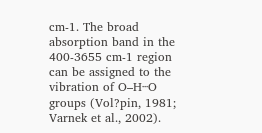cm-1. The broad absorption band in the 400-3655 cm-1 region can be assigned to the vibration of O–H···O groups (Vol?pin, 1981; Varnek et al., 2002).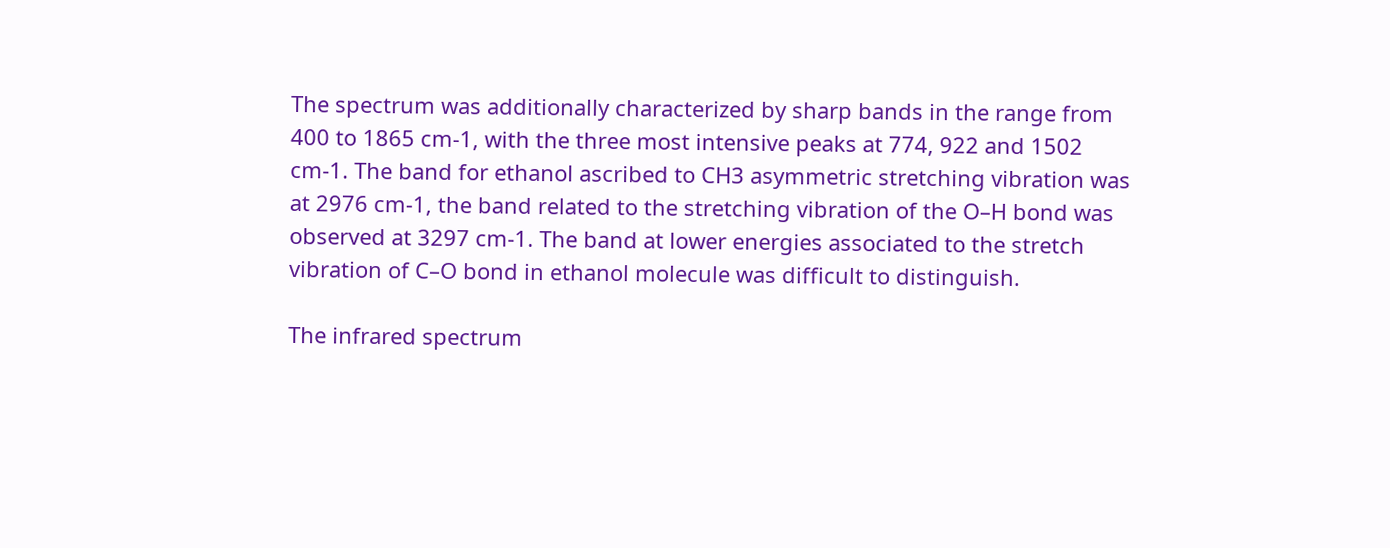The spectrum was additionally characterized by sharp bands in the range from 400 to 1865 cm-1, with the three most intensive peaks at 774, 922 and 1502 cm-1. The band for ethanol ascribed to CH3 asymmetric stretching vibration was at 2976 cm-1, the band related to the stretching vibration of the O–H bond was observed at 3297 cm-1. The band at lower energies associated to the stretch vibration of C–O bond in ethanol molecule was difficult to distinguish.

The infrared spectrum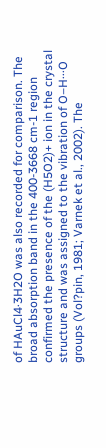of HAuCl4·3H2O was also recorded for comparison. The broad absorption band in the 400-3668 cm-1 region confirmed the presence of the (H5O2)+ ion in the crystal structure and was assigned to the vibration of O–H···O groups (Vol?pin, 1981; Varnek et al., 2002). The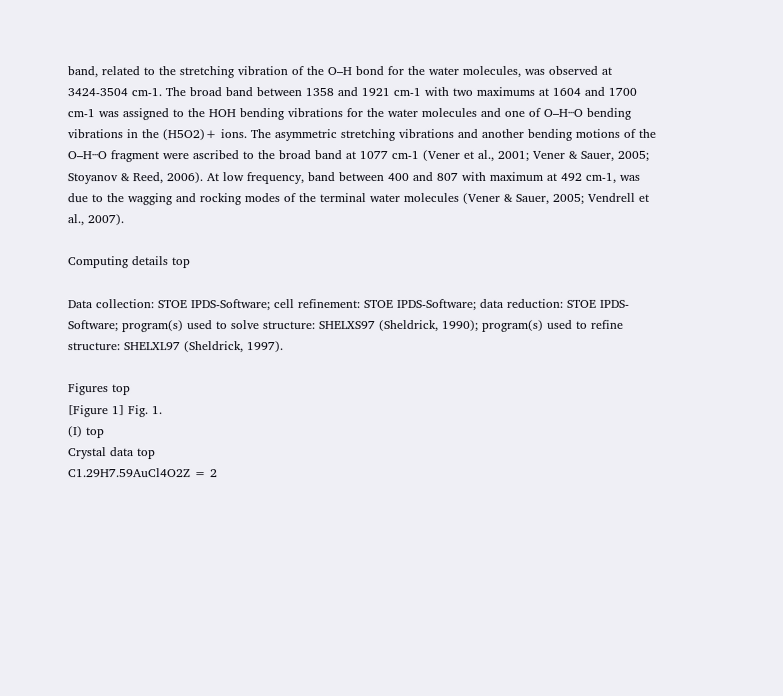band, related to the stretching vibration of the O–H bond for the water molecules, was observed at 3424-3504 cm-1. The broad band between 1358 and 1921 cm-1 with two maximums at 1604 and 1700 cm-1 was assigned to the HOH bending vibrations for the water molecules and one of O–H···O bending vibrations in the (H5O2)+ ions. The asymmetric stretching vibrations and another bending motions of the O–H···O fragment were ascribed to the broad band at 1077 cm-1 (Vener et al., 2001; Vener & Sauer, 2005; Stoyanov & Reed, 2006). At low frequency, band between 400 and 807 with maximum at 492 cm-1, was due to the wagging and rocking modes of the terminal water molecules (Vener & Sauer, 2005; Vendrell et al., 2007).

Computing details top

Data collection: STOE IPDS-Software; cell refinement: STOE IPDS-Software; data reduction: STOE IPDS-Software; program(s) used to solve structure: SHELXS97 (Sheldrick, 1990); program(s) used to refine structure: SHELXL97 (Sheldrick, 1997).

Figures top
[Figure 1] Fig. 1.
(I) top
Crystal data top
C1.29H7.59AuCl4O2Z = 2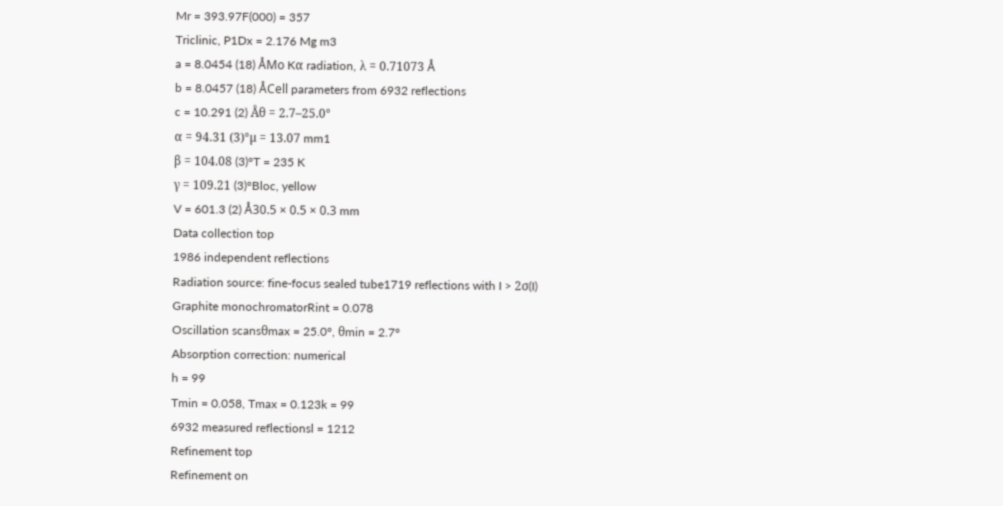Mr = 393.97F(000) = 357
Triclinic, P1Dx = 2.176 Mg m3
a = 8.0454 (18) ÅMo Kα radiation, λ = 0.71073 Å
b = 8.0457 (18) ÅCell parameters from 6932 reflections
c = 10.291 (2) Åθ = 2.7–25.0°
α = 94.31 (3)°µ = 13.07 mm1
β = 104.08 (3)°T = 235 K
γ = 109.21 (3)°Bloc, yellow
V = 601.3 (2) Å30.5 × 0.5 × 0.3 mm
Data collection top
1986 independent reflections
Radiation source: fine-focus sealed tube1719 reflections with I > 2σ(I)
Graphite monochromatorRint = 0.078
Oscillation scansθmax = 25.0°, θmin = 2.7°
Absorption correction: numerical
h = 99
Tmin = 0.058, Tmax = 0.123k = 99
6932 measured reflectionsl = 1212
Refinement top
Refinement on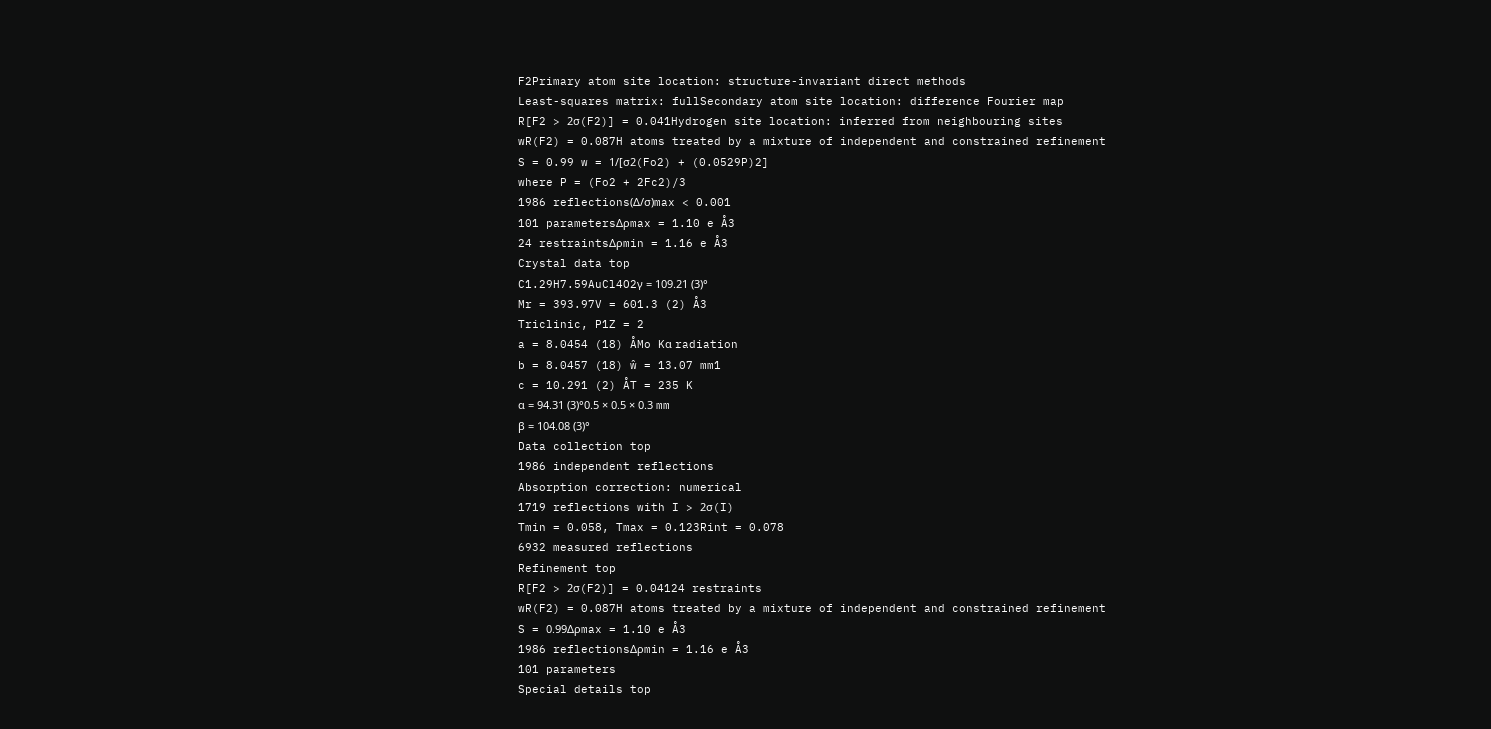F2Primary atom site location: structure-invariant direct methods
Least-squares matrix: fullSecondary atom site location: difference Fourier map
R[F2 > 2σ(F2)] = 0.041Hydrogen site location: inferred from neighbouring sites
wR(F2) = 0.087H atoms treated by a mixture of independent and constrained refinement
S = 0.99 w = 1/[σ2(Fo2) + (0.0529P)2]
where P = (Fo2 + 2Fc2)/3
1986 reflections(Δ/σ)max < 0.001
101 parametersΔρmax = 1.10 e Å3
24 restraintsΔρmin = 1.16 e Å3
Crystal data top
C1.29H7.59AuCl4O2γ = 109.21 (3)°
Mr = 393.97V = 601.3 (2) Å3
Triclinic, P1Z = 2
a = 8.0454 (18) ÅMo Kα radiation
b = 8.0457 (18) ŵ = 13.07 mm1
c = 10.291 (2) ÅT = 235 K
α = 94.31 (3)°0.5 × 0.5 × 0.3 mm
β = 104.08 (3)°
Data collection top
1986 independent reflections
Absorption correction: numerical
1719 reflections with I > 2σ(I)
Tmin = 0.058, Tmax = 0.123Rint = 0.078
6932 measured reflections
Refinement top
R[F2 > 2σ(F2)] = 0.04124 restraints
wR(F2) = 0.087H atoms treated by a mixture of independent and constrained refinement
S = 0.99Δρmax = 1.10 e Å3
1986 reflectionsΔρmin = 1.16 e Å3
101 parameters
Special details top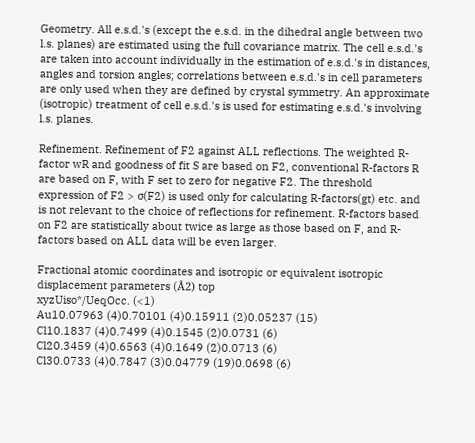Geometry. All e.s.d.'s (except the e.s.d. in the dihedral angle between two l.s. planes) are estimated using the full covariance matrix. The cell e.s.d.'s are taken into account individually in the estimation of e.s.d.'s in distances, angles and torsion angles; correlations between e.s.d.'s in cell parameters are only used when they are defined by crystal symmetry. An approximate (isotropic) treatment of cell e.s.d.'s is used for estimating e.s.d.'s involving l.s. planes.

Refinement. Refinement of F2 against ALL reflections. The weighted R-factor wR and goodness of fit S are based on F2, conventional R-factors R are based on F, with F set to zero for negative F2. The threshold expression of F2 > σ(F2) is used only for calculating R-factors(gt) etc. and is not relevant to the choice of reflections for refinement. R-factors based on F2 are statistically about twice as large as those based on F, and R- factors based on ALL data will be even larger.

Fractional atomic coordinates and isotropic or equivalent isotropic displacement parameters (Å2) top
xyzUiso*/UeqOcc. (<1)
Au10.07963 (4)0.70101 (4)0.15911 (2)0.05237 (15)
Cl10.1837 (4)0.7499 (4)0.1545 (2)0.0731 (6)
Cl20.3459 (4)0.6563 (4)0.1649 (2)0.0713 (6)
Cl30.0733 (4)0.7847 (3)0.04779 (19)0.0698 (6)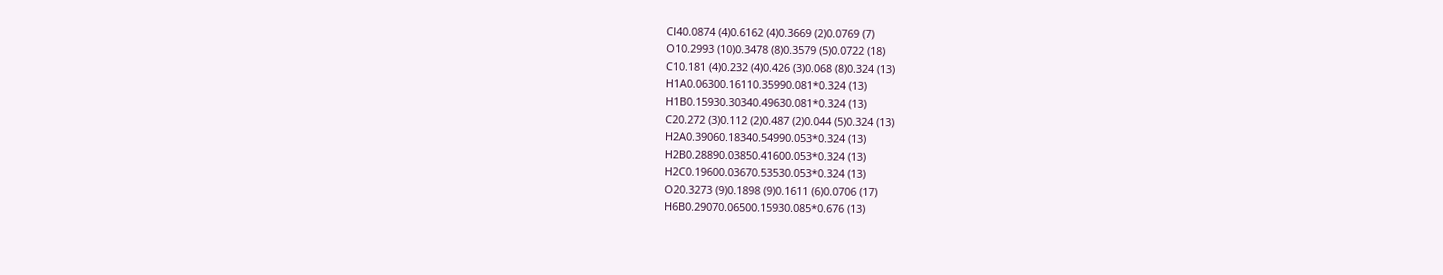Cl40.0874 (4)0.6162 (4)0.3669 (2)0.0769 (7)
O10.2993 (10)0.3478 (8)0.3579 (5)0.0722 (18)
C10.181 (4)0.232 (4)0.426 (3)0.068 (8)0.324 (13)
H1A0.06300.16110.35990.081*0.324 (13)
H1B0.15930.30340.49630.081*0.324 (13)
C20.272 (3)0.112 (2)0.487 (2)0.044 (5)0.324 (13)
H2A0.39060.18340.54990.053*0.324 (13)
H2B0.28890.03850.41600.053*0.324 (13)
H2C0.19600.03670.53530.053*0.324 (13)
O20.3273 (9)0.1898 (9)0.1611 (6)0.0706 (17)
H6B0.29070.06500.15930.085*0.676 (13)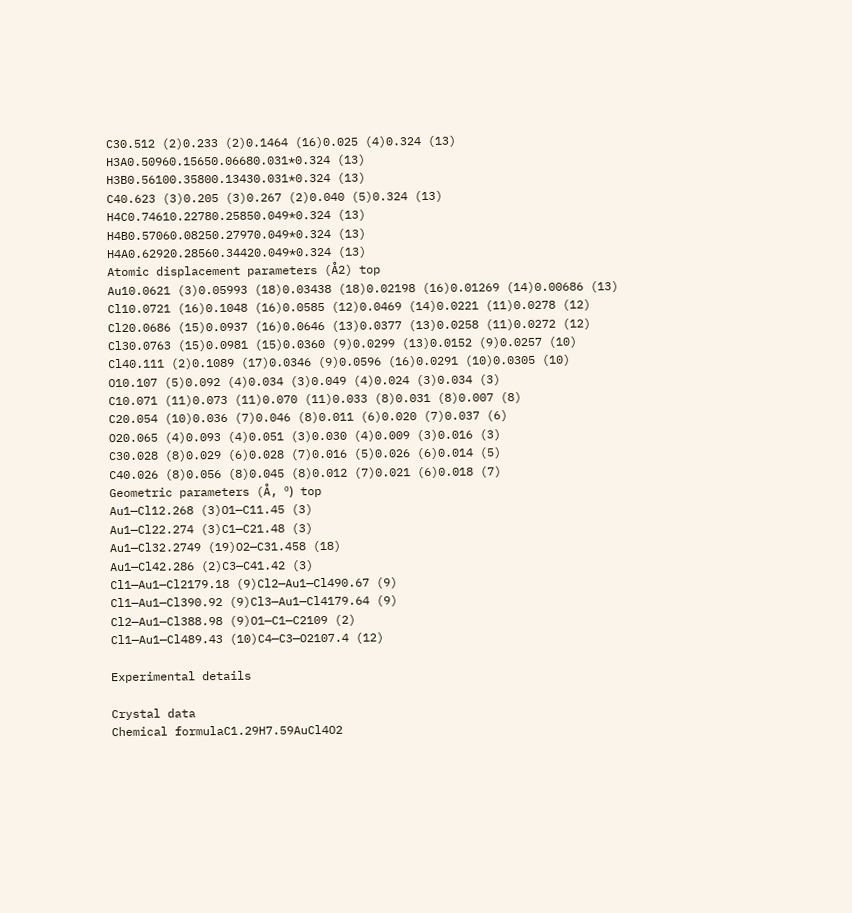C30.512 (2)0.233 (2)0.1464 (16)0.025 (4)0.324 (13)
H3A0.50960.15650.06680.031*0.324 (13)
H3B0.56100.35800.13430.031*0.324 (13)
C40.623 (3)0.205 (3)0.267 (2)0.040 (5)0.324 (13)
H4C0.74610.22780.25850.049*0.324 (13)
H4B0.57060.08250.27970.049*0.324 (13)
H4A0.62920.28560.34420.049*0.324 (13)
Atomic displacement parameters (Å2) top
Au10.0621 (3)0.05993 (18)0.03438 (18)0.02198 (16)0.01269 (14)0.00686 (13)
Cl10.0721 (16)0.1048 (16)0.0585 (12)0.0469 (14)0.0221 (11)0.0278 (12)
Cl20.0686 (15)0.0937 (16)0.0646 (13)0.0377 (13)0.0258 (11)0.0272 (12)
Cl30.0763 (15)0.0981 (15)0.0360 (9)0.0299 (13)0.0152 (9)0.0257 (10)
Cl40.111 (2)0.1089 (17)0.0346 (9)0.0596 (16)0.0291 (10)0.0305 (10)
O10.107 (5)0.092 (4)0.034 (3)0.049 (4)0.024 (3)0.034 (3)
C10.071 (11)0.073 (11)0.070 (11)0.033 (8)0.031 (8)0.007 (8)
C20.054 (10)0.036 (7)0.046 (8)0.011 (6)0.020 (7)0.037 (6)
O20.065 (4)0.093 (4)0.051 (3)0.030 (4)0.009 (3)0.016 (3)
C30.028 (8)0.029 (6)0.028 (7)0.016 (5)0.026 (6)0.014 (5)
C40.026 (8)0.056 (8)0.045 (8)0.012 (7)0.021 (6)0.018 (7)
Geometric parameters (Å, º) top
Au1—Cl12.268 (3)O1—C11.45 (3)
Au1—Cl22.274 (3)C1—C21.48 (3)
Au1—Cl32.2749 (19)O2—C31.458 (18)
Au1—Cl42.286 (2)C3—C41.42 (3)
Cl1—Au1—Cl2179.18 (9)Cl2—Au1—Cl490.67 (9)
Cl1—Au1—Cl390.92 (9)Cl3—Au1—Cl4179.64 (9)
Cl2—Au1—Cl388.98 (9)O1—C1—C2109 (2)
Cl1—Au1—Cl489.43 (10)C4—C3—O2107.4 (12)

Experimental details

Crystal data
Chemical formulaC1.29H7.59AuCl4O2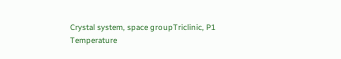Crystal system, space groupTriclinic, P1
Temperature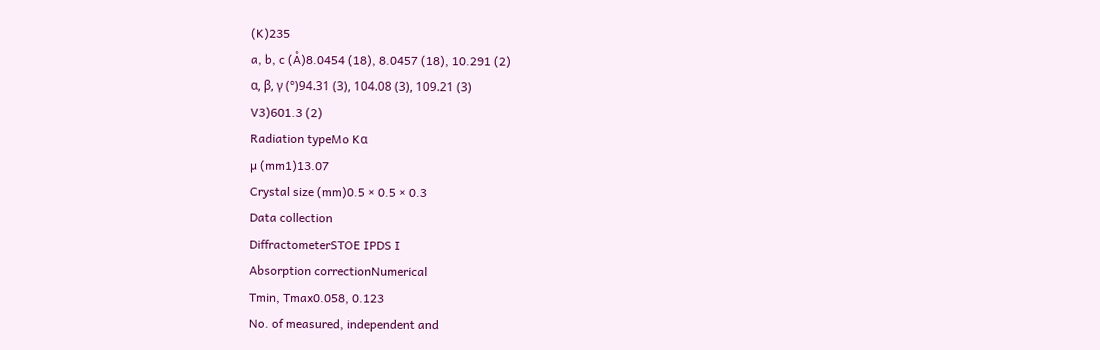(K)235
a, b, c (Å)8.0454 (18), 8.0457 (18), 10.291 (2)
α, β, γ (°)94.31 (3), 104.08 (3), 109.21 (3)
V3)601.3 (2)
Radiation typeMo Kα
µ (mm1)13.07
Crystal size (mm)0.5 × 0.5 × 0.3
Data collection
DiffractometerSTOE IPDS I
Absorption correctionNumerical
Tmin, Tmax0.058, 0.123
No. of measured, independent and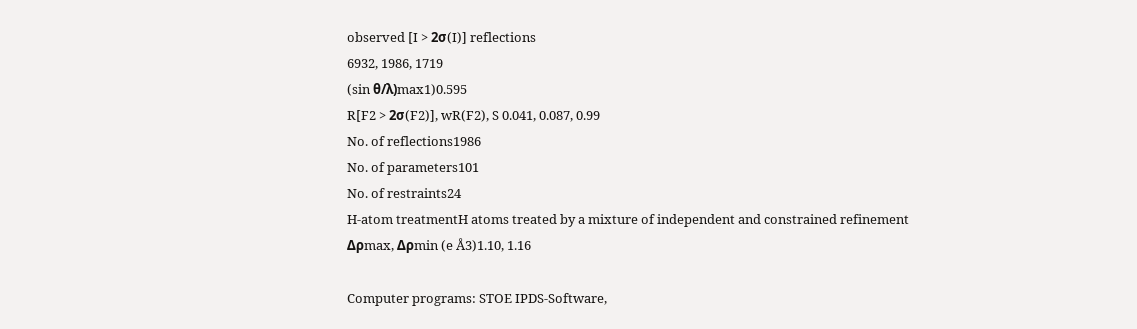observed [I > 2σ(I)] reflections
6932, 1986, 1719
(sin θ/λ)max1)0.595
R[F2 > 2σ(F2)], wR(F2), S 0.041, 0.087, 0.99
No. of reflections1986
No. of parameters101
No. of restraints24
H-atom treatmentH atoms treated by a mixture of independent and constrained refinement
Δρmax, Δρmin (e Å3)1.10, 1.16

Computer programs: STOE IPDS-Software,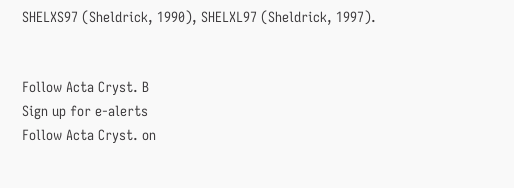SHELXS97 (Sheldrick, 1990), SHELXL97 (Sheldrick, 1997).


Follow Acta Cryst. B
Sign up for e-alerts
Follow Acta Cryst. on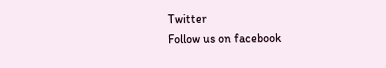Twitter
Follow us on facebook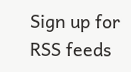Sign up for RSS feeds